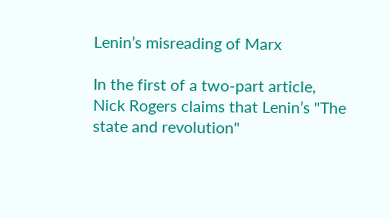Lenin’s misreading of Marx

In the first of a two-part article, Nick Rogers claims that Lenin’s "The state and revolution"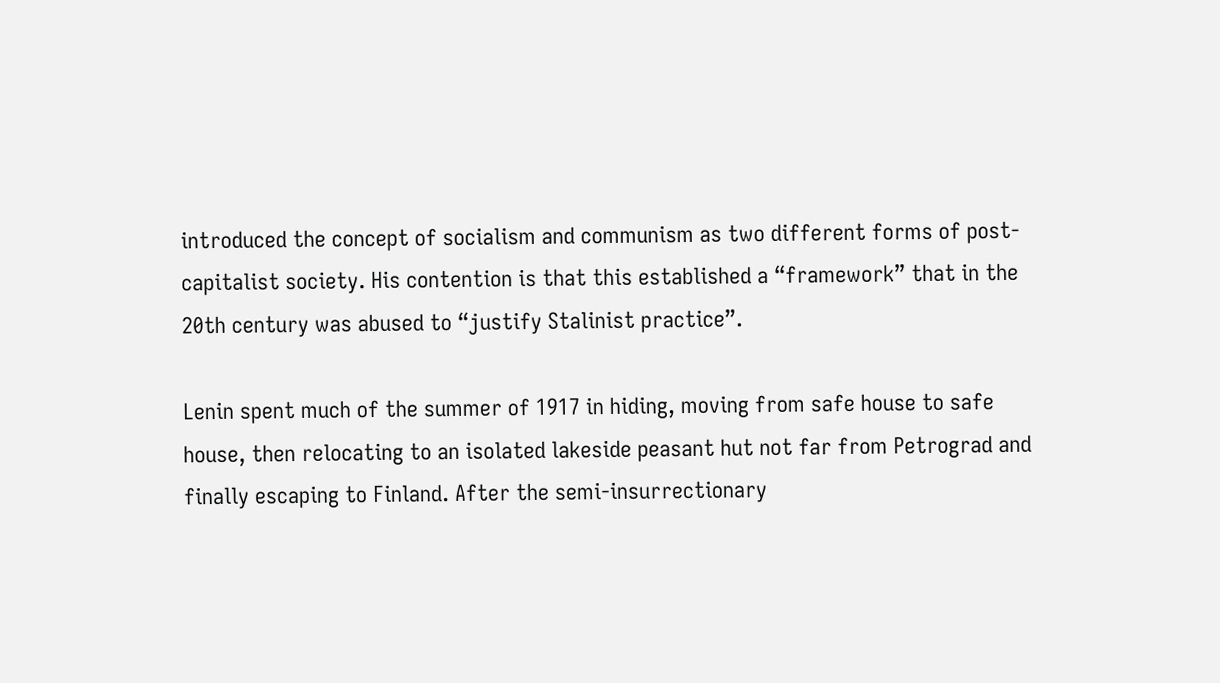introduced the concept of socialism and communism as two different forms of post-capitalist society. His contention is that this established a “framework” that in the 20th century was abused to “justify Stalinist practice”.

Lenin spent much of the summer of 1917 in hiding, moving from safe house to safe house, then relocating to an isolated lakeside peasant hut not far from Petrograd and finally escaping to Finland. After the semi-insurrectionary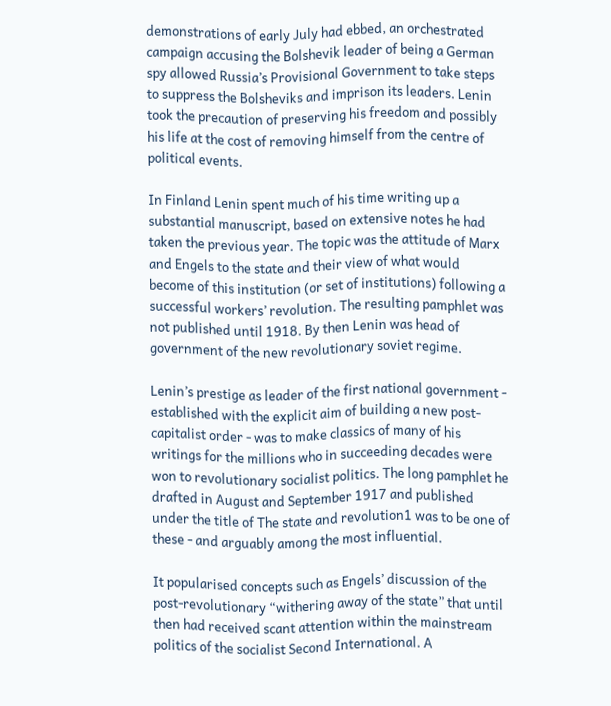demonstrations of early July had ebbed, an orchestrated campaign accusing the Bolshevik leader of being a German spy allowed Russia’s Provisional Government to take steps to suppress the Bolsheviks and imprison its leaders. Lenin took the precaution of preserving his freedom and possibly his life at the cost of removing himself from the centre of political events.

In Finland Lenin spent much of his time writing up a substantial manuscript, based on extensive notes he had taken the previous year. The topic was the attitude of Marx and Engels to the state and their view of what would become of this institution (or set of institutions) following a successful workers’ revolution. The resulting pamphlet was not published until 1918. By then Lenin was head of government of the new revolutionary soviet regime.

Lenin’s prestige as leader of the first national government - established with the explicit aim of building a new post-capitalist order - was to make classics of many of his writings for the millions who in succeeding decades were won to revolutionary socialist politics. The long pamphlet he drafted in August and September 1917 and published under the title of The state and revolution1 was to be one of these - and arguably among the most influential.

It popularised concepts such as Engels’ discussion of the post-revolutionary “withering away of the state” that until then had received scant attention within the mainstream politics of the socialist Second International. A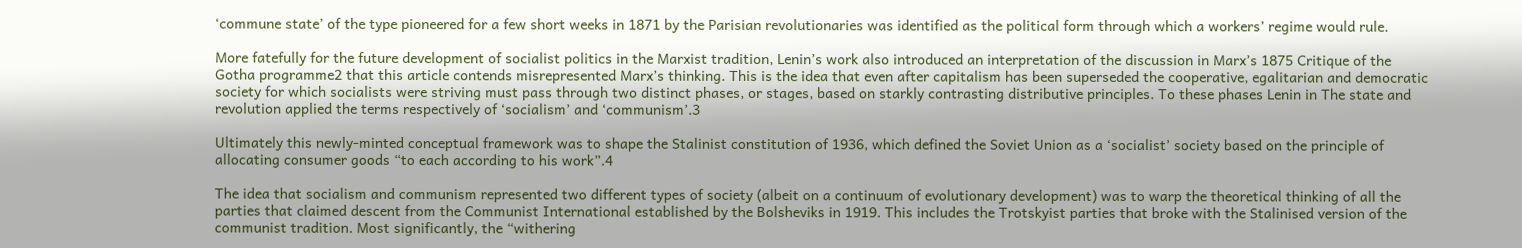‘commune state’ of the type pioneered for a few short weeks in 1871 by the Parisian revolutionaries was identified as the political form through which a workers’ regime would rule.

More fatefully for the future development of socialist politics in the Marxist tradition, Lenin’s work also introduced an interpretation of the discussion in Marx’s 1875 Critique of the Gotha programme2 that this article contends misrepresented Marx’s thinking. This is the idea that even after capitalism has been superseded the cooperative, egalitarian and democratic society for which socialists were striving must pass through two distinct phases, or stages, based on starkly contrasting distributive principles. To these phases Lenin in The state and revolution applied the terms respectively of ‘socialism’ and ‘communism’.3

Ultimately this newly-minted conceptual framework was to shape the Stalinist constitution of 1936, which defined the Soviet Union as a ‘socialist’ society based on the principle of allocating consumer goods “to each according to his work”.4

The idea that socialism and communism represented two different types of society (albeit on a continuum of evolutionary development) was to warp the theoretical thinking of all the parties that claimed descent from the Communist International established by the Bolsheviks in 1919. This includes the Trotskyist parties that broke with the Stalinised version of the communist tradition. Most significantly, the “withering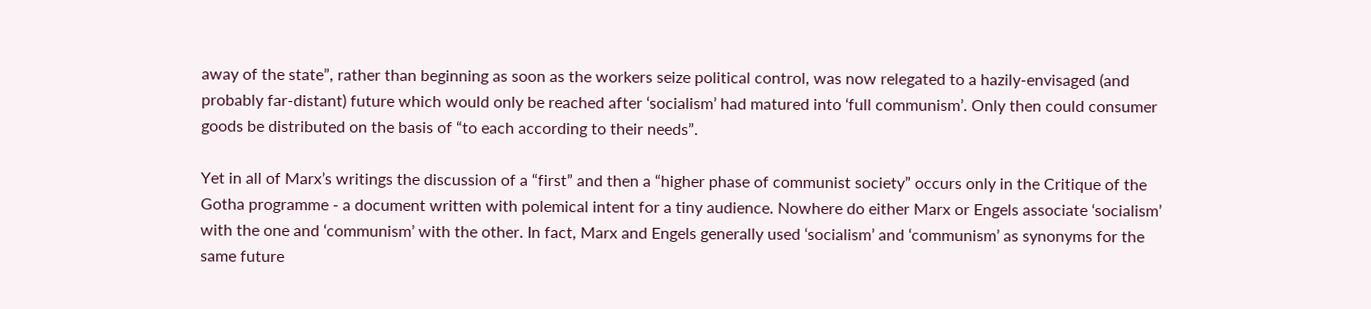away of the state”, rather than beginning as soon as the workers seize political control, was now relegated to a hazily-envisaged (and probably far-distant) future which would only be reached after ‘socialism’ had matured into ‘full communism’. Only then could consumer goods be distributed on the basis of “to each according to their needs”.

Yet in all of Marx’s writings the discussion of a “first” and then a “higher phase of communist society” occurs only in the Critique of the Gotha programme - a document written with polemical intent for a tiny audience. Nowhere do either Marx or Engels associate ‘socialism’ with the one and ‘communism’ with the other. In fact, Marx and Engels generally used ‘socialism’ and ‘communism’ as synonyms for the same future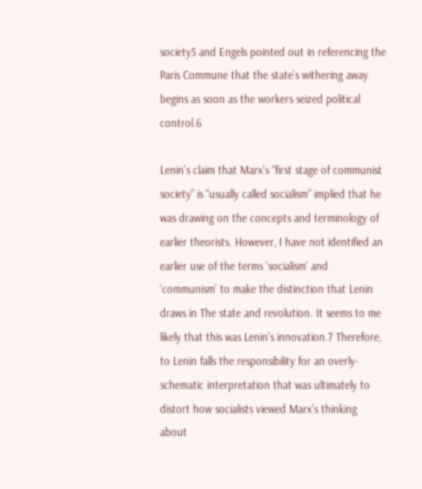society5 and Engels pointed out in referencing the Paris Commune that the state’s withering away begins as soon as the workers seized political control.6

Lenin’s claim that Marx’s “first stage of communist society” is “usually called socialism” implied that he was drawing on the concepts and terminology of earlier theorists. However, I have not identified an earlier use of the terms ‘socialism’ and ‘communism’ to make the distinction that Lenin draws in The state and revolution. It seems to me likely that this was Lenin’s innovation.7 Therefore, to Lenin falls the responsibility for an overly-schematic interpretation that was ultimately to distort how socialists viewed Marx’s thinking about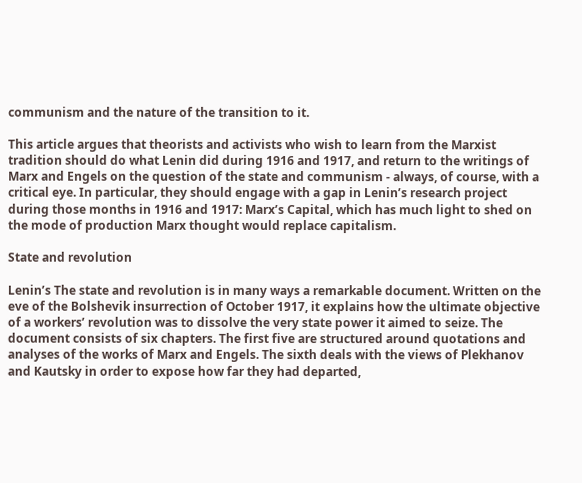communism and the nature of the transition to it.

This article argues that theorists and activists who wish to learn from the Marxist tradition should do what Lenin did during 1916 and 1917, and return to the writings of Marx and Engels on the question of the state and communism - always, of course, with a critical eye. In particular, they should engage with a gap in Lenin’s research project during those months in 1916 and 1917: Marx’s Capital, which has much light to shed on the mode of production Marx thought would replace capitalism.

State and revolution

Lenin’s The state and revolution is in many ways a remarkable document. Written on the eve of the Bolshevik insurrection of October 1917, it explains how the ultimate objective of a workers’ revolution was to dissolve the very state power it aimed to seize. The document consists of six chapters. The first five are structured around quotations and analyses of the works of Marx and Engels. The sixth deals with the views of Plekhanov and Kautsky in order to expose how far they had departed,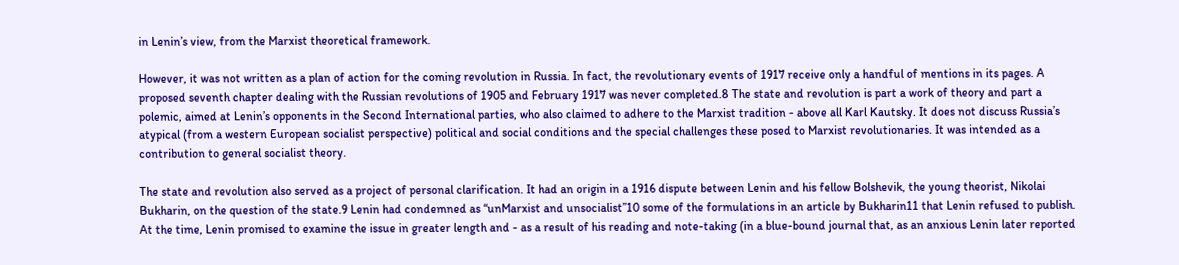in Lenin’s view, from the Marxist theoretical framework.

However, it was not written as a plan of action for the coming revolution in Russia. In fact, the revolutionary events of 1917 receive only a handful of mentions in its pages. A proposed seventh chapter dealing with the Russian revolutions of 1905 and February 1917 was never completed.8 The state and revolution is part a work of theory and part a polemic, aimed at Lenin’s opponents in the Second International parties, who also claimed to adhere to the Marxist tradition - above all Karl Kautsky. It does not discuss Russia’s atypical (from a western European socialist perspective) political and social conditions and the special challenges these posed to Marxist revolutionaries. It was intended as a contribution to general socialist theory.

The state and revolution also served as a project of personal clarification. It had an origin in a 1916 dispute between Lenin and his fellow Bolshevik, the young theorist, Nikolai Bukharin, on the question of the state.9 Lenin had condemned as “unMarxist and unsocialist”10 some of the formulations in an article by Bukharin11 that Lenin refused to publish. At the time, Lenin promised to examine the issue in greater length and - as a result of his reading and note-taking (in a blue-bound journal that, as an anxious Lenin later reported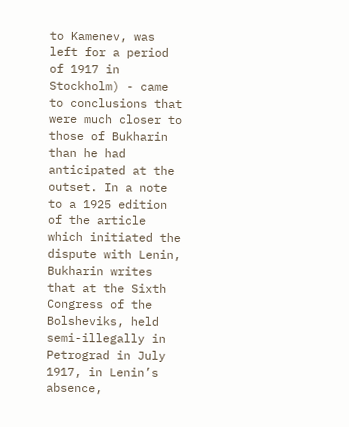to Kamenev, was left for a period of 1917 in Stockholm) - came to conclusions that were much closer to those of Bukharin than he had anticipated at the outset. In a note to a 1925 edition of the article which initiated the dispute with Lenin, Bukharin writes that at the Sixth Congress of the Bolsheviks, held semi-illegally in Petrograd in July 1917, in Lenin’s absence,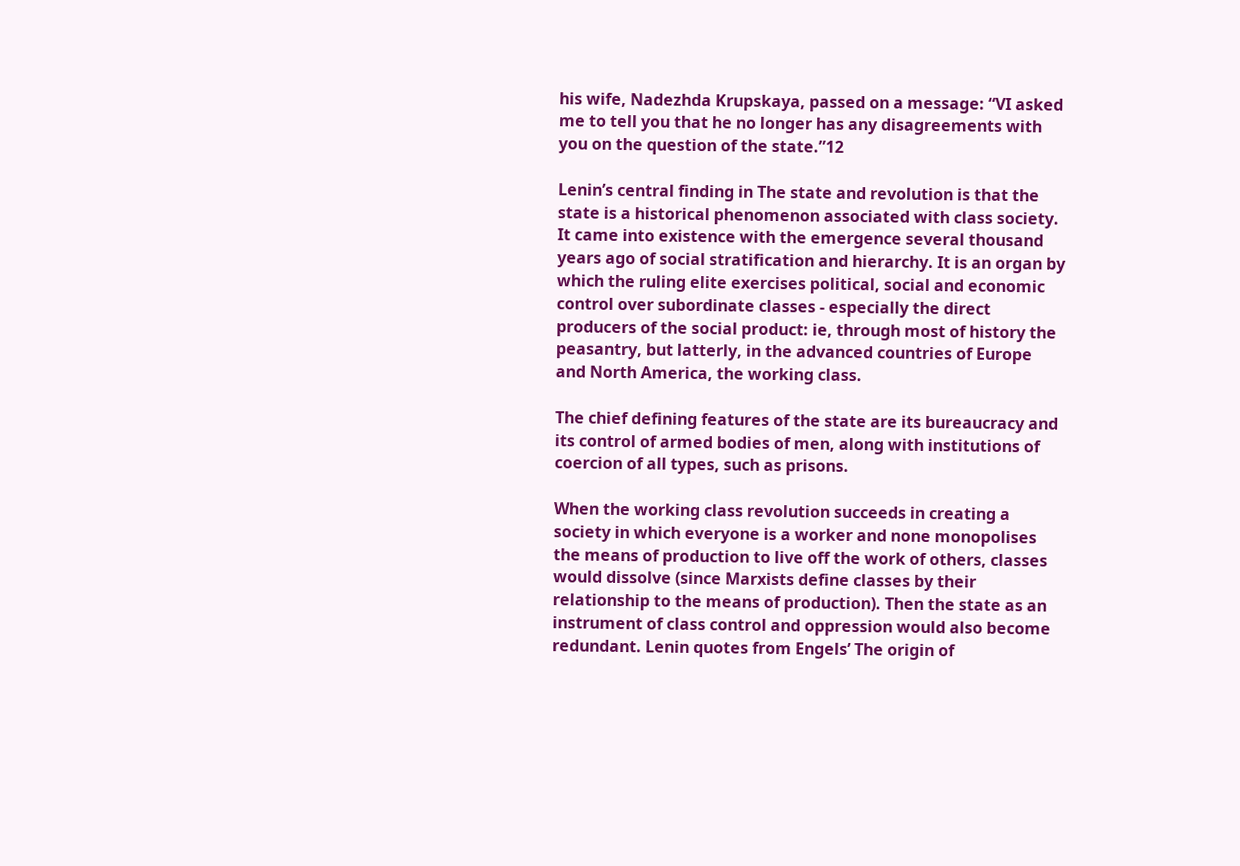his wife, Nadezhda Krupskaya, passed on a message: “VI asked me to tell you that he no longer has any disagreements with you on the question of the state.”12

Lenin’s central finding in The state and revolution is that the state is a historical phenomenon associated with class society. It came into existence with the emergence several thousand years ago of social stratification and hierarchy. It is an organ by which the ruling elite exercises political, social and economic control over subordinate classes - especially the direct producers of the social product: ie, through most of history the peasantry, but latterly, in the advanced countries of Europe and North America, the working class.

The chief defining features of the state are its bureaucracy and its control of armed bodies of men, along with institutions of coercion of all types, such as prisons.

When the working class revolution succeeds in creating a society in which everyone is a worker and none monopolises the means of production to live off the work of others, classes would dissolve (since Marxists define classes by their relationship to the means of production). Then the state as an instrument of class control and oppression would also become redundant. Lenin quotes from Engels’ The origin of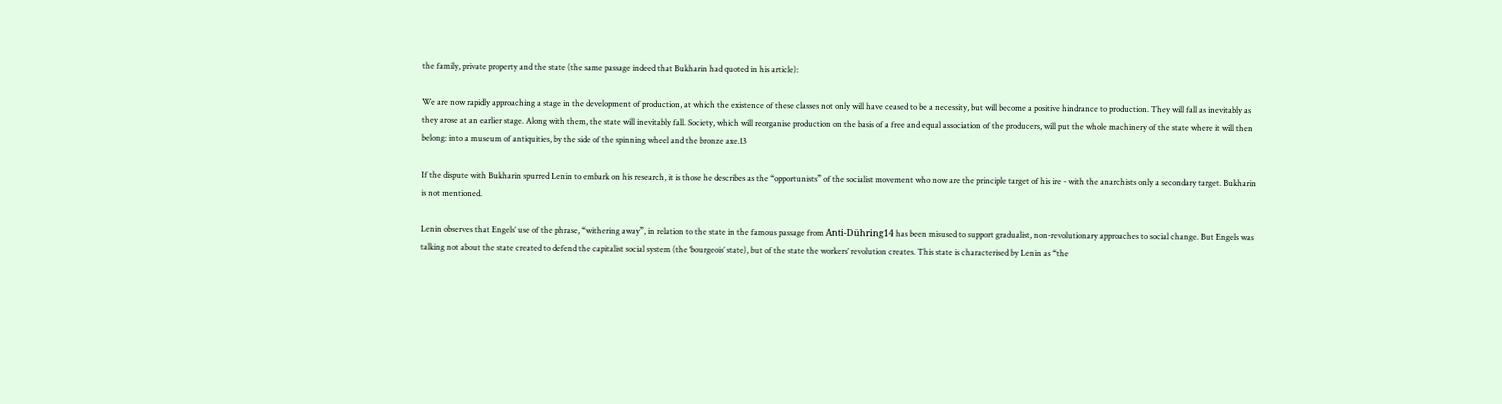the family, private property and the state (the same passage indeed that Bukharin had quoted in his article):

We are now rapidly approaching a stage in the development of production, at which the existence of these classes not only will have ceased to be a necessity, but will become a positive hindrance to production. They will fall as inevitably as they arose at an earlier stage. Along with them, the state will inevitably fall. Society, which will reorganise production on the basis of a free and equal association of the producers, will put the whole machinery of the state where it will then belong: into a museum of antiquities, by the side of the spinning wheel and the bronze axe.13

If the dispute with Bukharin spurred Lenin to embark on his research, it is those he describes as the “opportunists” of the socialist movement who now are the principle target of his ire - with the anarchists only a secondary target. Bukharin is not mentioned.

Lenin observes that Engels’ use of the phrase, “withering away”, in relation to the state in the famous passage from Anti-Dühring14 has been misused to support gradualist, non-revolutionary approaches to social change. But Engels was talking not about the state created to defend the capitalist social system (the ‘bourgeois’ state), but of the state the workers’ revolution creates. This state is characterised by Lenin as “the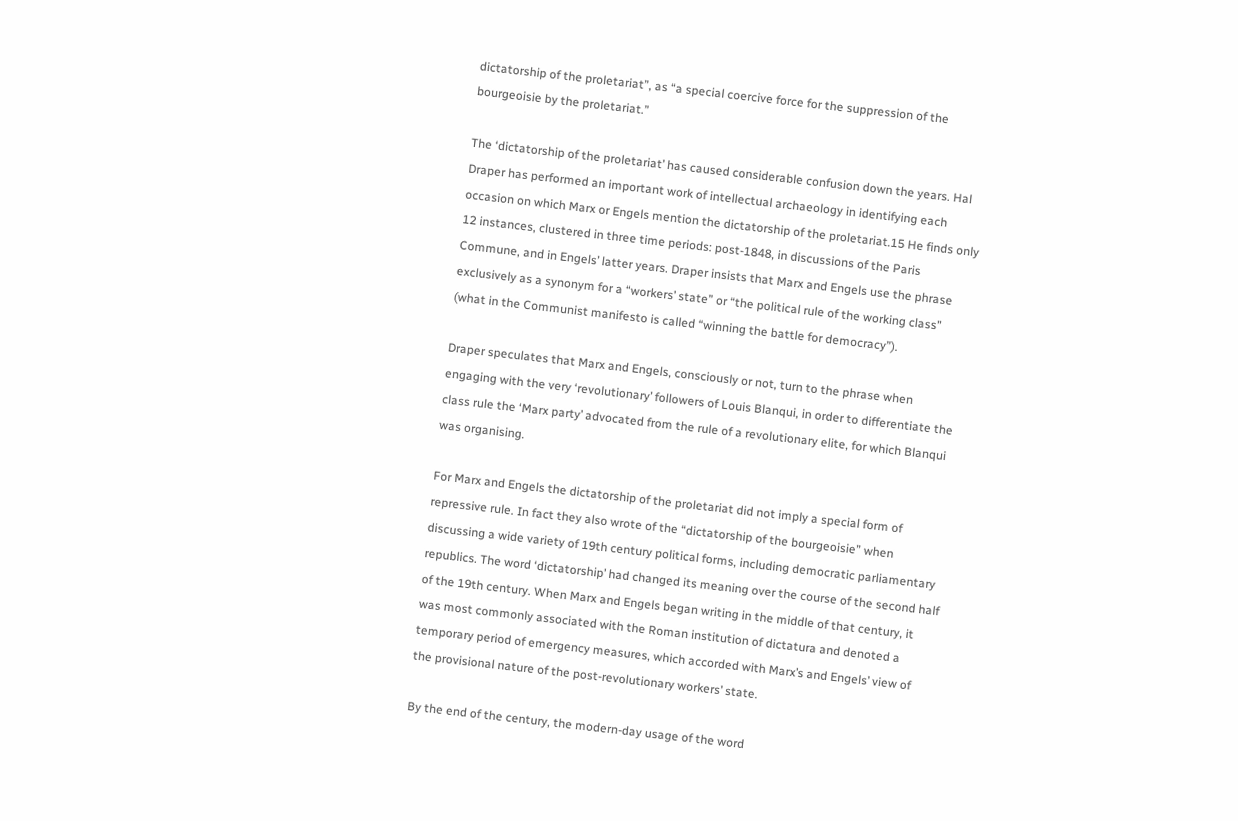dictatorship of the proletariat”, as “a special coercive force for the suppression of the bourgeoisie by the proletariat.”

The ‘dictatorship of the proletariat’ has caused considerable confusion down the years. Hal Draper has performed an important work of intellectual archaeology in identifying each occasion on which Marx or Engels mention the dictatorship of the proletariat.15 He finds only 12 instances, clustered in three time periods: post-1848, in discussions of the Paris Commune, and in Engels’ latter years. Draper insists that Marx and Engels use the phrase exclusively as a synonym for a “workers’ state” or “the political rule of the working class” (what in the Communist manifesto is called “winning the battle for democracy”).

Draper speculates that Marx and Engels, consciously or not, turn to the phrase when engaging with the very ‘revolutionary’ followers of Louis Blanqui, in order to differentiate the class rule the ‘Marx party’ advocated from the rule of a revolutionary elite, for which Blanqui was organising.

For Marx and Engels the dictatorship of the proletariat did not imply a special form of repressive rule. In fact they also wrote of the “dictatorship of the bourgeoisie” when discussing a wide variety of 19th century political forms, including democratic parliamentary republics. The word ‘dictatorship’ had changed its meaning over the course of the second half of the 19th century. When Marx and Engels began writing in the middle of that century, it was most commonly associated with the Roman institution of dictatura and denoted a temporary period of emergency measures, which accorded with Marx’s and Engels’ view of the provisional nature of the post-revolutionary workers’ state.

By the end of the century, the modern-day usage of the word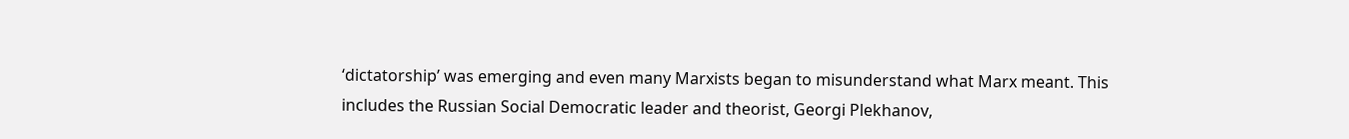‘dictatorship’ was emerging and even many Marxists began to misunderstand what Marx meant. This includes the Russian Social Democratic leader and theorist, Georgi Plekhanov,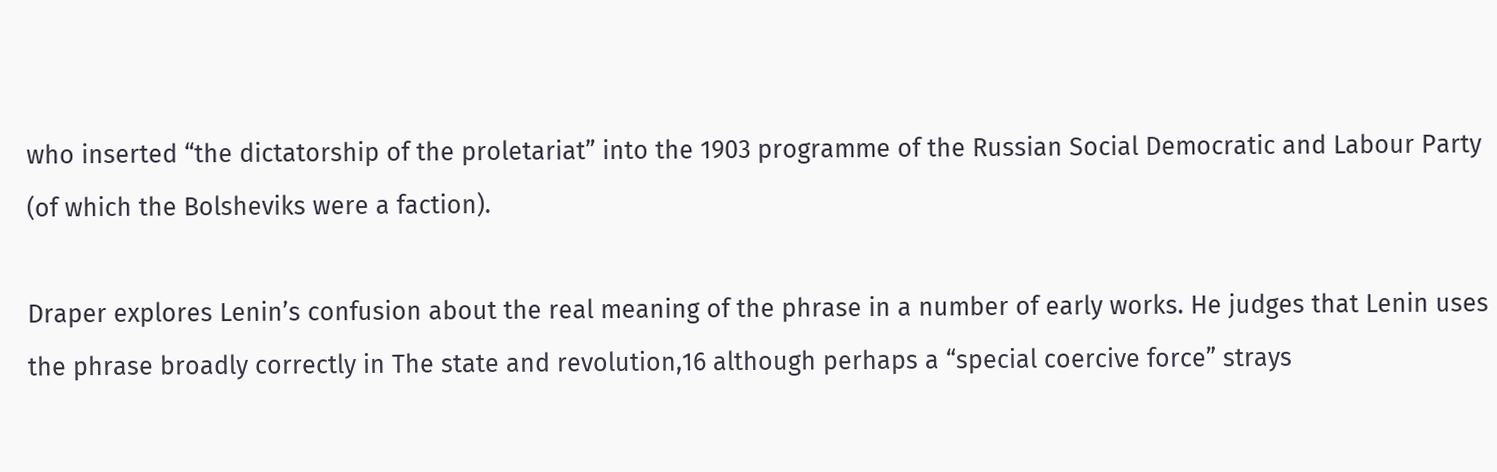who inserted “the dictatorship of the proletariat” into the 1903 programme of the Russian Social Democratic and Labour Party (of which the Bolsheviks were a faction).

Draper explores Lenin’s confusion about the real meaning of the phrase in a number of early works. He judges that Lenin uses the phrase broadly correctly in The state and revolution,16 although perhaps a “special coercive force” strays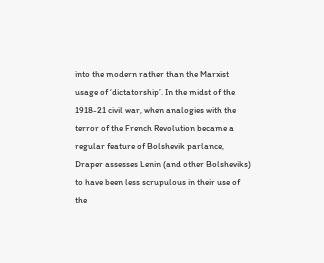into the modern rather than the Marxist usage of ‘dictatorship’. In the midst of the 1918-21 civil war, when analogies with the terror of the French Revolution became a regular feature of Bolshevik parlance, Draper assesses Lenin (and other Bolsheviks) to have been less scrupulous in their use of the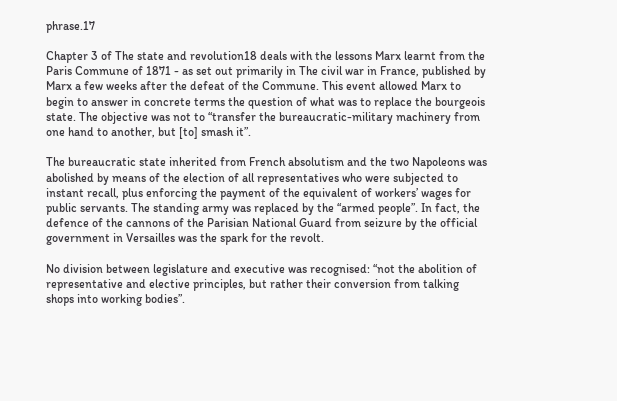phrase.17

Chapter 3 of The state and revolution18 deals with the lessons Marx learnt from the Paris Commune of 1871 - as set out primarily in The civil war in France, published by Marx a few weeks after the defeat of the Commune. This event allowed Marx to begin to answer in concrete terms the question of what was to replace the bourgeois state. The objective was not to “transfer the bureaucratic-military machinery from one hand to another, but [to] smash it”.

The bureaucratic state inherited from French absolutism and the two Napoleons was abolished by means of the election of all representatives who were subjected to instant recall, plus enforcing the payment of the equivalent of workers’ wages for public servants. The standing army was replaced by the “armed people”. In fact, the defence of the cannons of the Parisian National Guard from seizure by the official government in Versailles was the spark for the revolt.

No division between legislature and executive was recognised: “not the abolition of representative and elective principles, but rather their conversion from talking shops into working bodies”.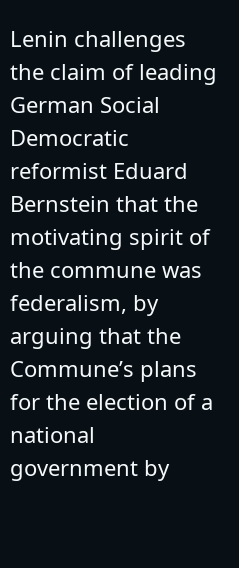Lenin challenges the claim of leading German Social Democratic reformist Eduard Bernstein that the motivating spirit of the commune was federalism, by arguing that the Commune’s plans for the election of a national government by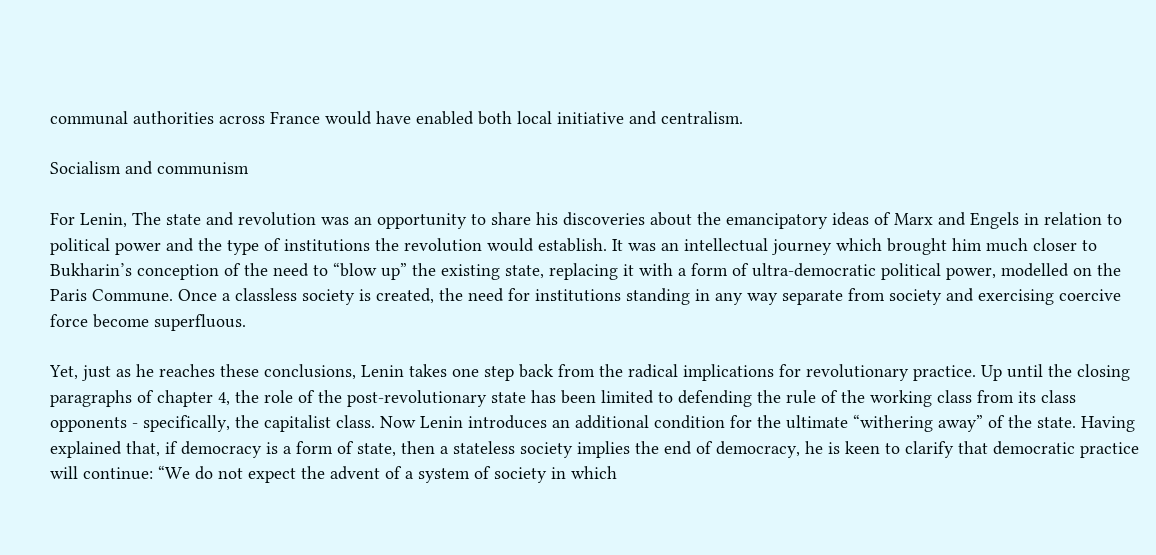communal authorities across France would have enabled both local initiative and centralism.

Socialism and communism

For Lenin, The state and revolution was an opportunity to share his discoveries about the emancipatory ideas of Marx and Engels in relation to political power and the type of institutions the revolution would establish. It was an intellectual journey which brought him much closer to Bukharin’s conception of the need to “blow up” the existing state, replacing it with a form of ultra-democratic political power, modelled on the Paris Commune. Once a classless society is created, the need for institutions standing in any way separate from society and exercising coercive force become superfluous.

Yet, just as he reaches these conclusions, Lenin takes one step back from the radical implications for revolutionary practice. Up until the closing paragraphs of chapter 4, the role of the post-revolutionary state has been limited to defending the rule of the working class from its class opponents - specifically, the capitalist class. Now Lenin introduces an additional condition for the ultimate “withering away” of the state. Having explained that, if democracy is a form of state, then a stateless society implies the end of democracy, he is keen to clarify that democratic practice will continue: “We do not expect the advent of a system of society in which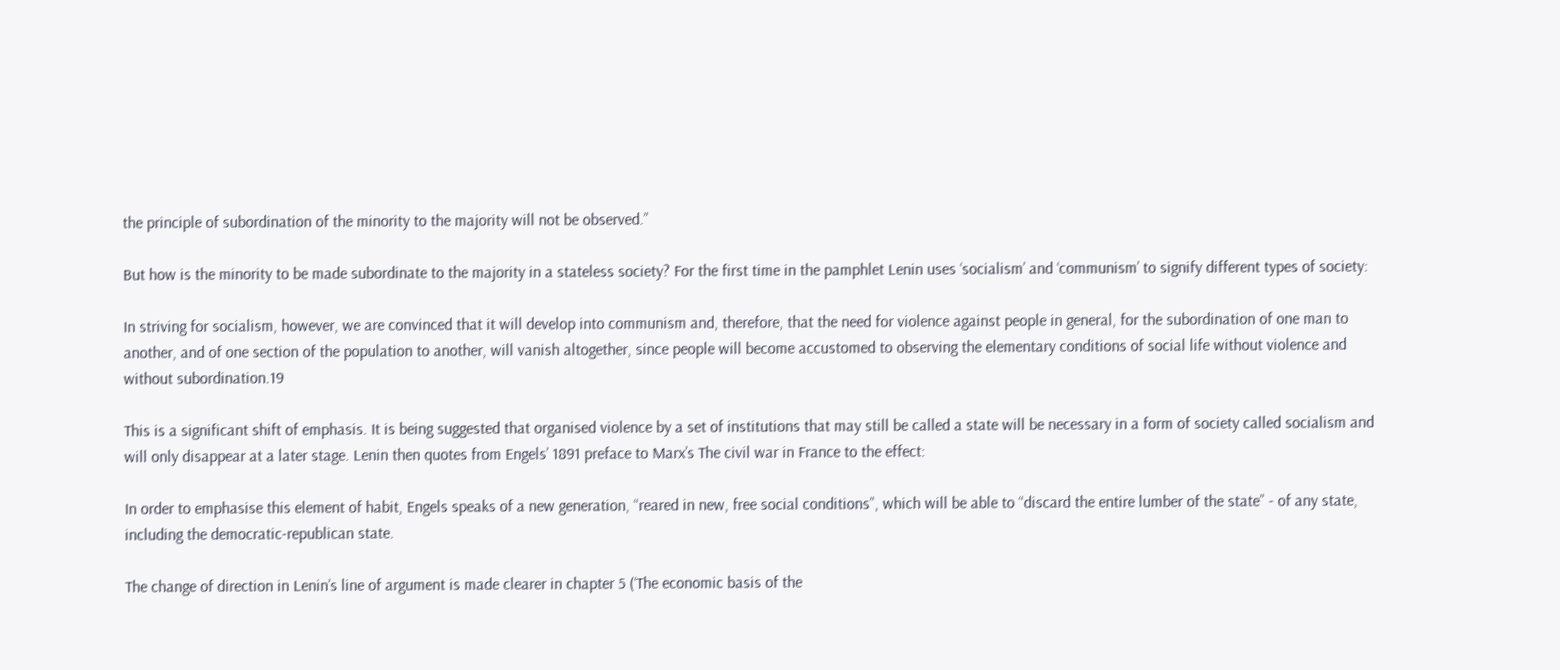the principle of subordination of the minority to the majority will not be observed.”

But how is the minority to be made subordinate to the majority in a stateless society? For the first time in the pamphlet Lenin uses ‘socialism’ and ‘communism’ to signify different types of society:

In striving for socialism, however, we are convinced that it will develop into communism and, therefore, that the need for violence against people in general, for the subordination of one man to another, and of one section of the population to another, will vanish altogether, since people will become accustomed to observing the elementary conditions of social life without violence and without subordination.19

This is a significant shift of emphasis. It is being suggested that organised violence by a set of institutions that may still be called a state will be necessary in a form of society called socialism and will only disappear at a later stage. Lenin then quotes from Engels’ 1891 preface to Marx’s The civil war in France to the effect:

In order to emphasise this element of habit, Engels speaks of a new generation, “reared in new, free social conditions”, which will be able to “discard the entire lumber of the state” - of any state, including the democratic-republican state.

The change of direction in Lenin’s line of argument is made clearer in chapter 5 (‘The economic basis of the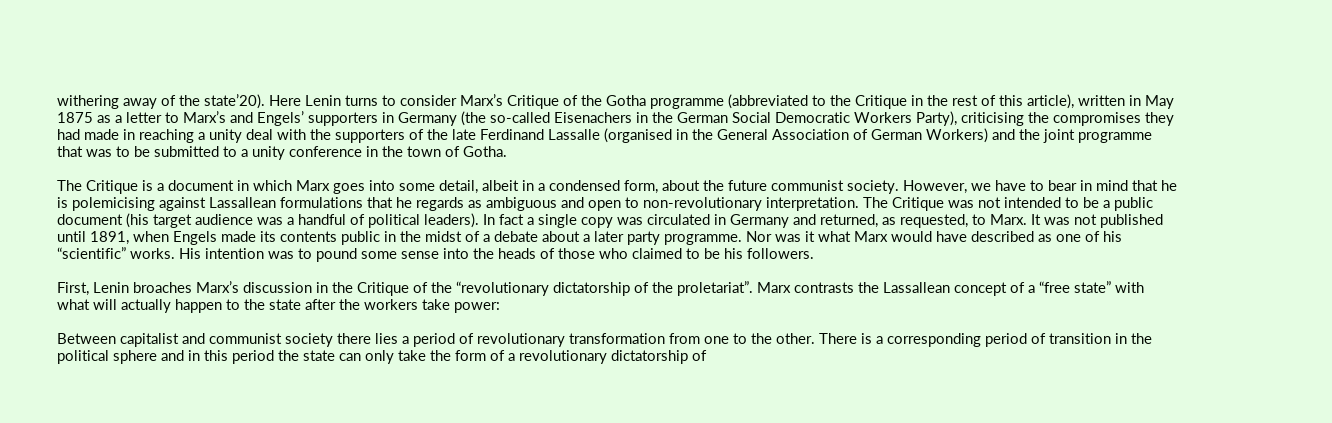withering away of the state’20). Here Lenin turns to consider Marx’s Critique of the Gotha programme (abbreviated to the Critique in the rest of this article), written in May 1875 as a letter to Marx’s and Engels’ supporters in Germany (the so-called Eisenachers in the German Social Democratic Workers Party), criticising the compromises they had made in reaching a unity deal with the supporters of the late Ferdinand Lassalle (organised in the General Association of German Workers) and the joint programme that was to be submitted to a unity conference in the town of Gotha.

The Critique is a document in which Marx goes into some detail, albeit in a condensed form, about the future communist society. However, we have to bear in mind that he is polemicising against Lassallean formulations that he regards as ambiguous and open to non-revolutionary interpretation. The Critique was not intended to be a public document (his target audience was a handful of political leaders). In fact a single copy was circulated in Germany and returned, as requested, to Marx. It was not published until 1891, when Engels made its contents public in the midst of a debate about a later party programme. Nor was it what Marx would have described as one of his “scientific” works. His intention was to pound some sense into the heads of those who claimed to be his followers.

First, Lenin broaches Marx’s discussion in the Critique of the “revolutionary dictatorship of the proletariat”. Marx contrasts the Lassallean concept of a “free state” with what will actually happen to the state after the workers take power:

Between capitalist and communist society there lies a period of revolutionary transformation from one to the other. There is a corresponding period of transition in the political sphere and in this period the state can only take the form of a revolutionary dictatorship of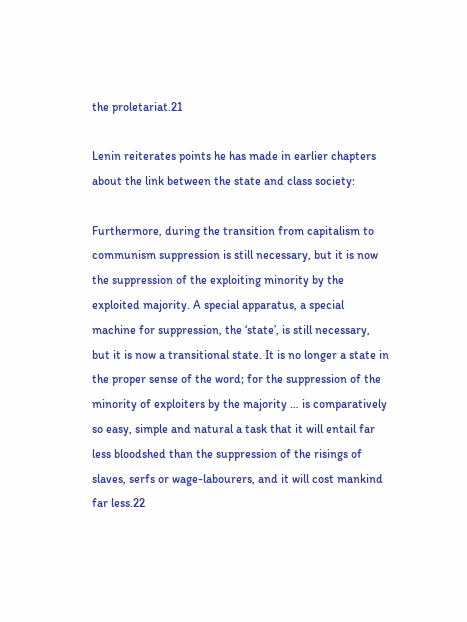the proletariat.21

Lenin reiterates points he has made in earlier chapters about the link between the state and class society:

Furthermore, during the transition from capitalism to communism suppression is still necessary, but it is now the suppression of the exploiting minority by the exploited majority. A special apparatus, a special machine for suppression, the ‘state’, is still necessary, but it is now a transitional state. It is no longer a state in the proper sense of the word; for the suppression of the minority of exploiters by the majority … is comparatively so easy, simple and natural a task that it will entail far less bloodshed than the suppression of the risings of slaves, serfs or wage-labourers, and it will cost mankind far less.22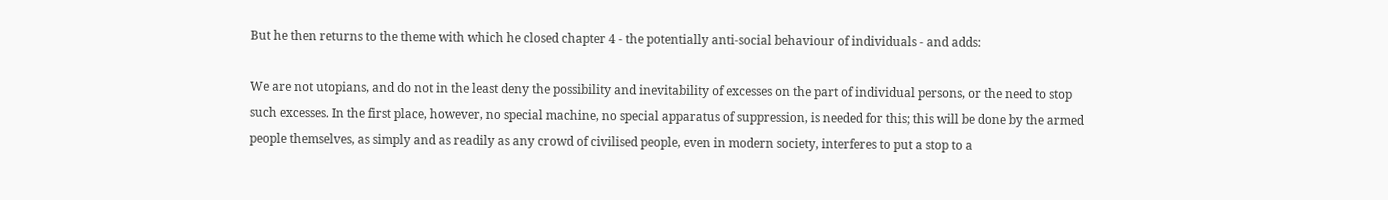But he then returns to the theme with which he closed chapter 4 - the potentially anti-social behaviour of individuals - and adds:

We are not utopians, and do not in the least deny the possibility and inevitability of excesses on the part of individual persons, or the need to stop such excesses. In the first place, however, no special machine, no special apparatus of suppression, is needed for this; this will be done by the armed people themselves, as simply and as readily as any crowd of civilised people, even in modern society, interferes to put a stop to a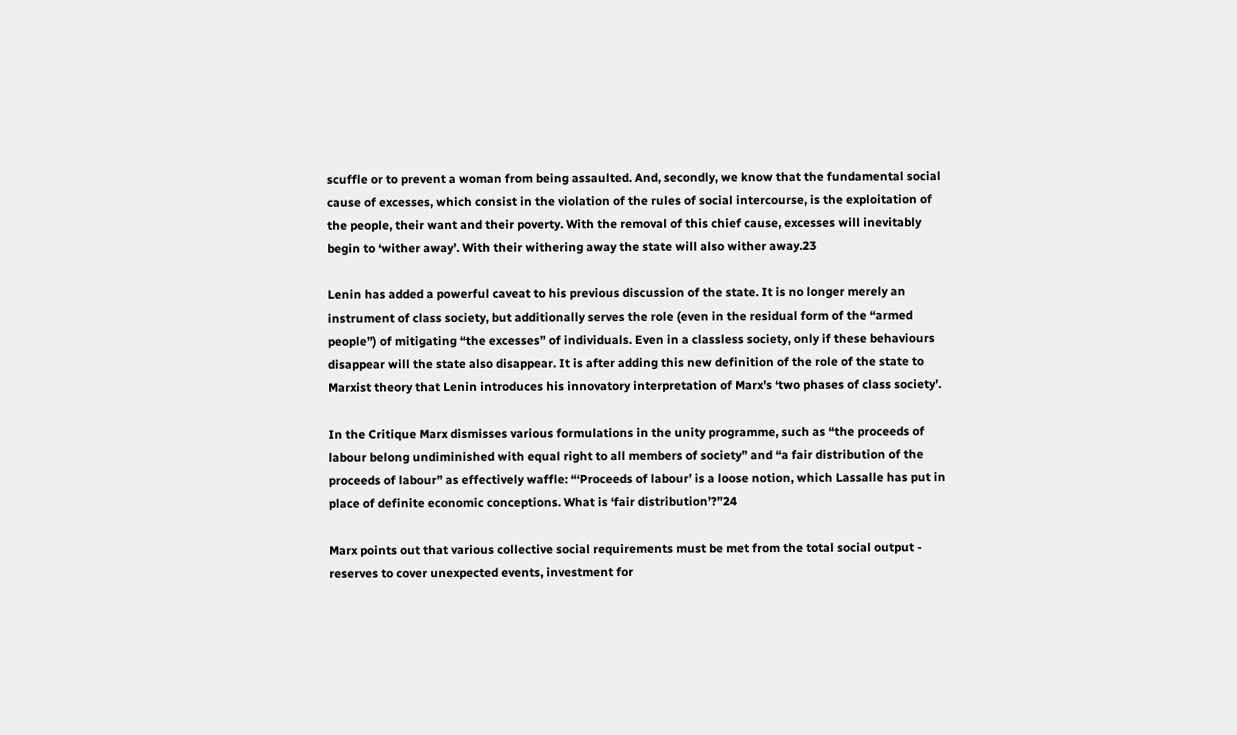scuffle or to prevent a woman from being assaulted. And, secondly, we know that the fundamental social cause of excesses, which consist in the violation of the rules of social intercourse, is the exploitation of the people, their want and their poverty. With the removal of this chief cause, excesses will inevitably begin to ‘wither away’. With their withering away the state will also wither away.23

Lenin has added a powerful caveat to his previous discussion of the state. It is no longer merely an instrument of class society, but additionally serves the role (even in the residual form of the “armed people”) of mitigating “the excesses” of individuals. Even in a classless society, only if these behaviours disappear will the state also disappear. It is after adding this new definition of the role of the state to Marxist theory that Lenin introduces his innovatory interpretation of Marx’s ‘two phases of class society’.

In the Critique Marx dismisses various formulations in the unity programme, such as “the proceeds of labour belong undiminished with equal right to all members of society” and “a fair distribution of the proceeds of labour” as effectively waffle: “‘Proceeds of labour’ is a loose notion, which Lassalle has put in place of definite economic conceptions. What is ‘fair distribution’?”24

Marx points out that various collective social requirements must be met from the total social output - reserves to cover unexpected events, investment for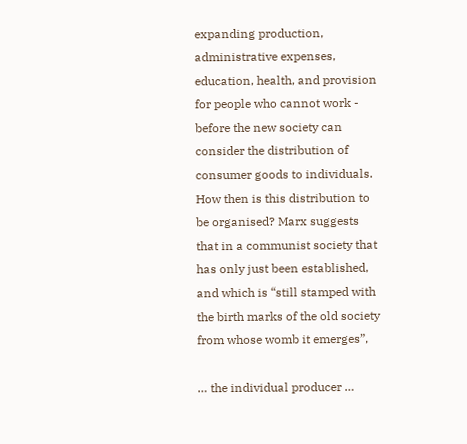expanding production, administrative expenses, education, health, and provision for people who cannot work - before the new society can consider the distribution of consumer goods to individuals. How then is this distribution to be organised? Marx suggests that in a communist society that has only just been established, and which is “still stamped with the birth marks of the old society from whose womb it emerges”,

… the individual producer …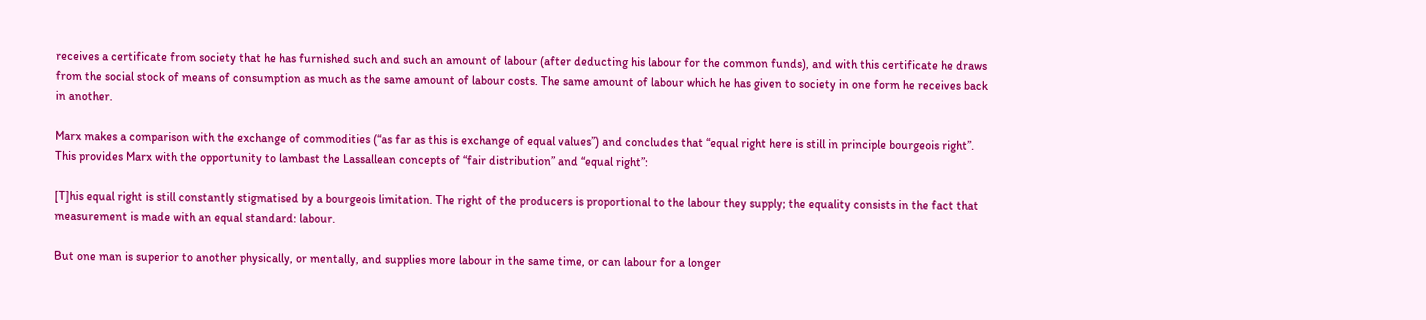receives a certificate from society that he has furnished such and such an amount of labour (after deducting his labour for the common funds), and with this certificate he draws from the social stock of means of consumption as much as the same amount of labour costs. The same amount of labour which he has given to society in one form he receives back in another.

Marx makes a comparison with the exchange of commodities (“as far as this is exchange of equal values”) and concludes that “equal right here is still in principle bourgeois right”. This provides Marx with the opportunity to lambast the Lassallean concepts of “fair distribution” and “equal right”:

[T]his equal right is still constantly stigmatised by a bourgeois limitation. The right of the producers is proportional to the labour they supply; the equality consists in the fact that measurement is made with an equal standard: labour.

But one man is superior to another physically, or mentally, and supplies more labour in the same time, or can labour for a longer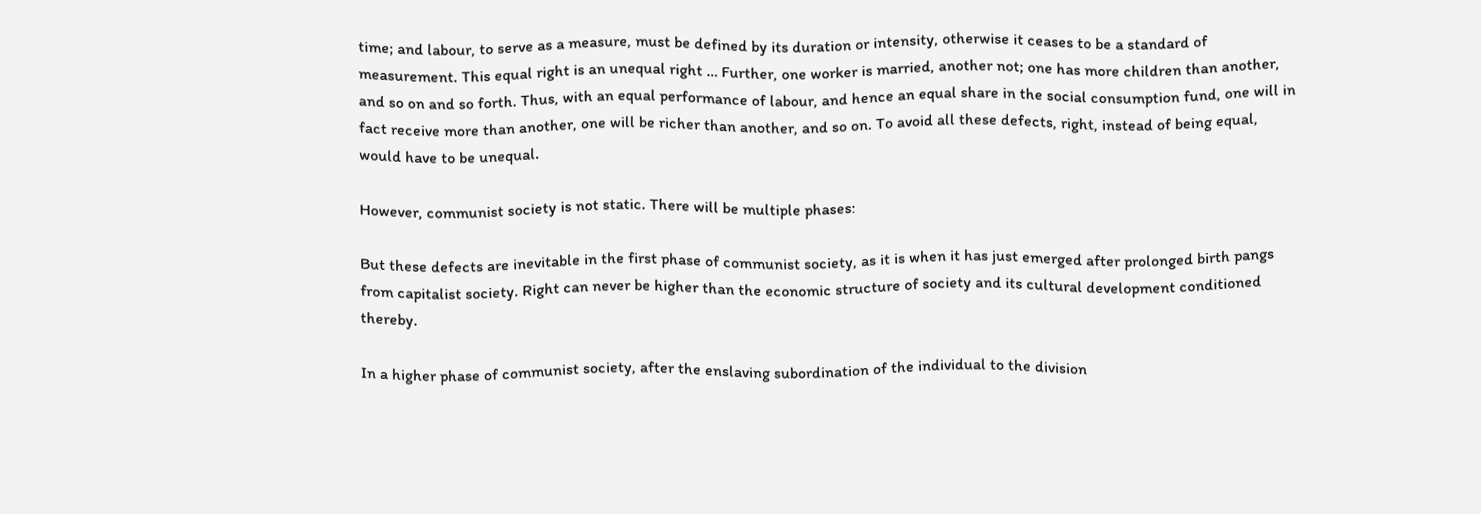time; and labour, to serve as a measure, must be defined by its duration or intensity, otherwise it ceases to be a standard of measurement. This equal right is an unequal right … Further, one worker is married, another not; one has more children than another, and so on and so forth. Thus, with an equal performance of labour, and hence an equal share in the social consumption fund, one will in fact receive more than another, one will be richer than another, and so on. To avoid all these defects, right, instead of being equal, would have to be unequal.

However, communist society is not static. There will be multiple phases:

But these defects are inevitable in the first phase of communist society, as it is when it has just emerged after prolonged birth pangs from capitalist society. Right can never be higher than the economic structure of society and its cultural development conditioned thereby.

In a higher phase of communist society, after the enslaving subordination of the individual to the division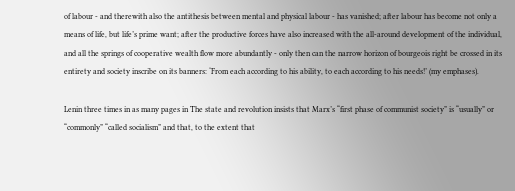of labour - and therewith also the antithesis between mental and physical labour - has vanished; after labour has become not only a means of life, but life’s prime want; after the productive forces have also increased with the all-around development of the individual, and all the springs of cooperative wealth flow more abundantly - only then can the narrow horizon of bourgeois right be crossed in its entirety and society inscribe on its banners: ‘From each according to his ability, to each according to his needs!’ (my emphases).

Lenin three times in as many pages in The state and revolution insists that Marx’s “first phase of communist society” is “usually” or “commonly” “called socialism” and that, to the extent that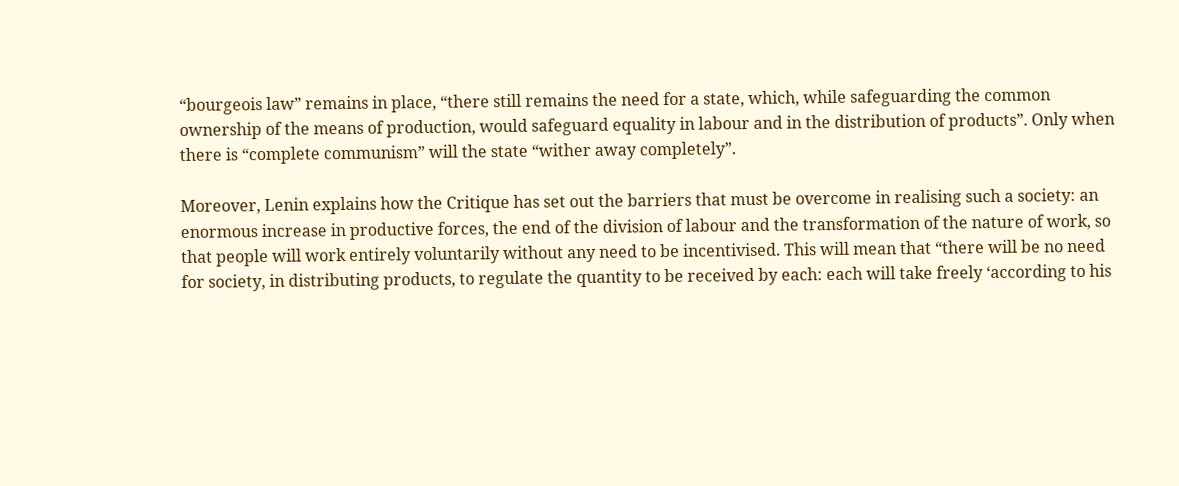“bourgeois law” remains in place, “there still remains the need for a state, which, while safeguarding the common ownership of the means of production, would safeguard equality in labour and in the distribution of products”. Only when there is “complete communism” will the state “wither away completely”.

Moreover, Lenin explains how the Critique has set out the barriers that must be overcome in realising such a society: an enormous increase in productive forces, the end of the division of labour and the transformation of the nature of work, so that people will work entirely voluntarily without any need to be incentivised. This will mean that “there will be no need for society, in distributing products, to regulate the quantity to be received by each: each will take freely ‘according to his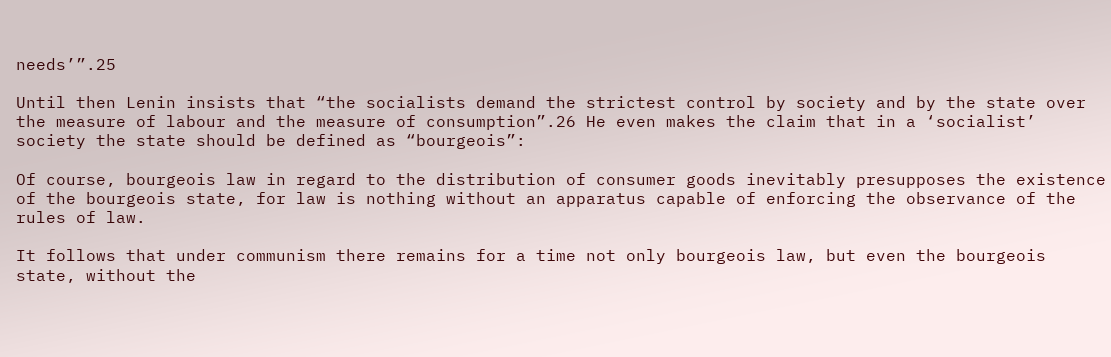needs’”.25

Until then Lenin insists that “the socialists demand the strictest control by society and by the state over the measure of labour and the measure of consumption”.26 He even makes the claim that in a ‘socialist’ society the state should be defined as “bourgeois”:

Of course, bourgeois law in regard to the distribution of consumer goods inevitably presupposes the existence of the bourgeois state, for law is nothing without an apparatus capable of enforcing the observance of the rules of law.

It follows that under communism there remains for a time not only bourgeois law, but even the bourgeois state, without the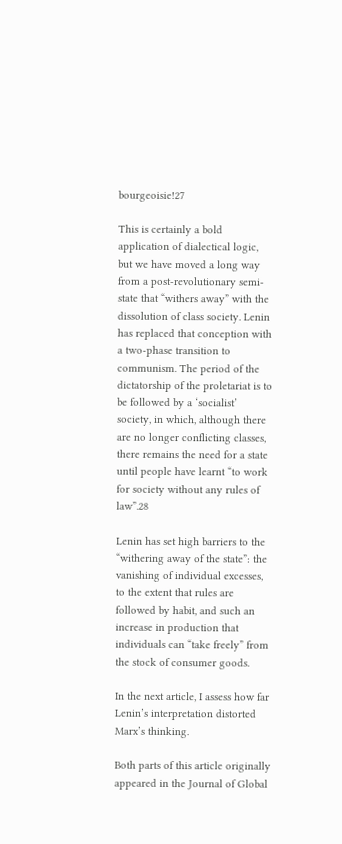bourgeoisie!27

This is certainly a bold application of dialectical logic, but we have moved a long way from a post-revolutionary semi-state that “withers away” with the dissolution of class society. Lenin has replaced that conception with a two-phase transition to communism. The period of the dictatorship of the proletariat is to be followed by a ‘socialist’ society, in which, although there are no longer conflicting classes, there remains the need for a state until people have learnt “to work for society without any rules of law”.28

Lenin has set high barriers to the “withering away of the state”: the vanishing of individual excesses, to the extent that rules are followed by habit, and such an increase in production that individuals can “take freely” from the stock of consumer goods.

In the next article, I assess how far Lenin’s interpretation distorted Marx’s thinking.

Both parts of this article originally appeared in the Journal of Global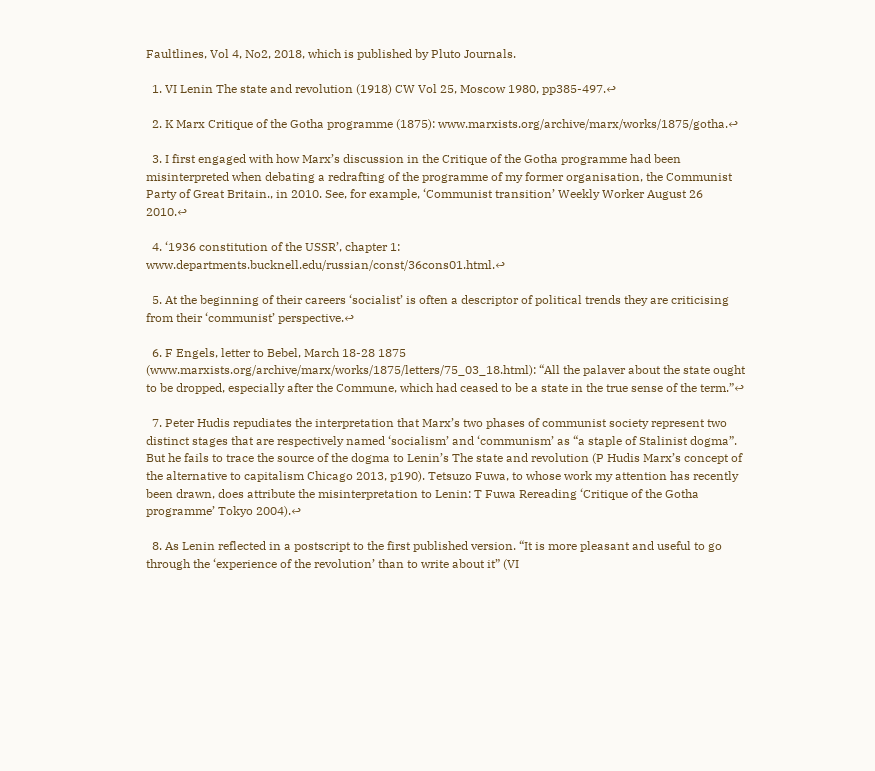Faultlines, Vol 4, No2, 2018, which is published by Pluto Journals.

  1. VI Lenin The state and revolution (1918) CW Vol 25, Moscow 1980, pp385-497.↩

  2. K Marx Critique of the Gotha programme (1875): www.marxists.org/archive/marx/works/1875/gotha.↩

  3. I first engaged with how Marx’s discussion in the Critique of the Gotha programme had been misinterpreted when debating a redrafting of the programme of my former organisation, the Communist Party of Great Britain., in 2010. See, for example, ‘Communist transition’ Weekly Worker August 26 2010.↩

  4. ‘1936 constitution of the USSR’, chapter 1: www.departments.bucknell.edu/russian/const/36cons01.html.↩

  5. At the beginning of their careers ‘socialist’ is often a descriptor of political trends they are criticising from their ‘communist’ perspective.↩

  6. F Engels, letter to Bebel, March 18-28 1875 (www.marxists.org/archive/marx/works/1875/letters/75_03_18.html): “All the palaver about the state ought to be dropped, especially after the Commune, which had ceased to be a state in the true sense of the term.”↩

  7. Peter Hudis repudiates the interpretation that Marx’s two phases of communist society represent two distinct stages that are respectively named ‘socialism’ and ‘communism’ as “a staple of Stalinist dogma”. But he fails to trace the source of the dogma to Lenin’s The state and revolution (P Hudis Marx’s concept of the alternative to capitalism Chicago 2013, p190). Tetsuzo Fuwa, to whose work my attention has recently been drawn, does attribute the misinterpretation to Lenin: T Fuwa Rereading ‘Critique of the Gotha programme’ Tokyo 2004).↩

  8. As Lenin reflected in a postscript to the first published version. “It is more pleasant and useful to go through the ‘experience of the revolution’ than to write about it” (VI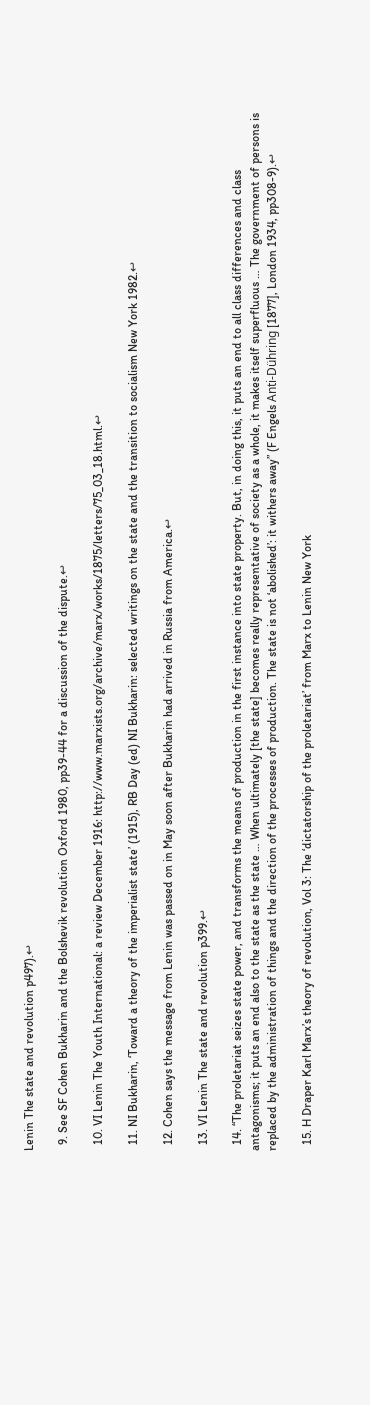Lenin The state and revolution p497).↩

  9. See SF Cohen Bukharin and the Bolshevik revolution Oxford 1980, pp39-44 for a discussion of the dispute.↩

  10. VI Lenin The Youth International: a review December 1916: http://www.marxists.org/archive/marx/works/1875/letters/75_03_18.html.↩

  11. NI Bukharin, ‘Toward a theory of the imperialist state’ (1915), RB Day (ed) NI Bukharin: selected writings on the state and the transition to socialism New York 1982.↩

  12. Cohen says the message from Lenin was passed on in May soon after Bukharin had arrived in Russia from America.↩

  13. VI Lenin The state and revolution p399.↩

  14. “The proletariat seizes state power, and transforms the means of production in the first instance into state property. But, in doing this, it puts an end to all class differences and class antagonisms; it puts an end also to the state as the state … When ultimately [the state] becomes really representative of society as a whole, it makes itself superfluous … The government of persons is replaced by the administration of things and the direction of the processes of production. The state is not ‘abolished’: it withers away” (F Engels Anti-Dühring [1877], London 1934, pp308-9).↩

  15. H Draper Karl Marx’s theory of revolution, Vol 3: The ‘dictatorship of the proletariat’ from Marx to Lenin New York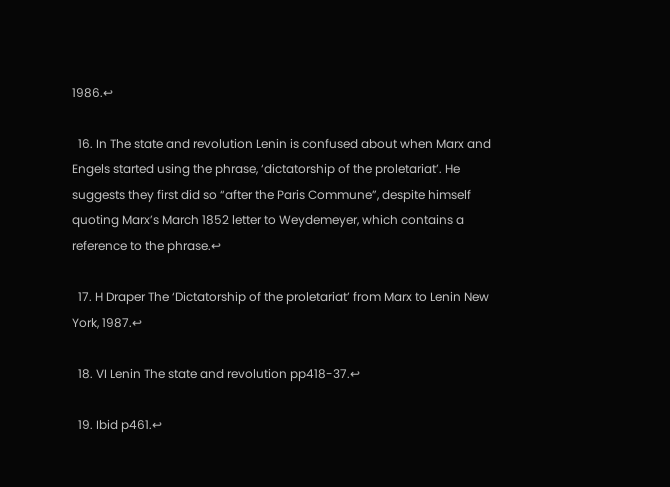1986.↩

  16. In The state and revolution Lenin is confused about when Marx and Engels started using the phrase, ‘dictatorship of the proletariat’. He suggests they first did so “after the Paris Commune”, despite himself quoting Marx’s March 1852 letter to Weydemeyer, which contains a reference to the phrase.↩

  17. H Draper The ‘Dictatorship of the proletariat’ from Marx to Lenin New York, 1987.↩

  18. VI Lenin The state and revolution pp418-37.↩

  19. Ibid p461.↩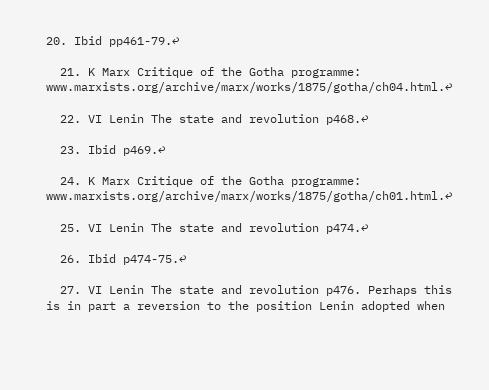20. Ibid pp461-79.↩

  21. K Marx Critique of the Gotha programme: www.marxists.org/archive/marx/works/1875/gotha/ch04.html.↩

  22. VI Lenin The state and revolution p468.↩

  23. Ibid p469.↩

  24. K Marx Critique of the Gotha programme: www.marxists.org/archive/marx/works/1875/gotha/ch01.html.↩

  25. VI Lenin The state and revolution p474.↩

  26. Ibid p474-75.↩

  27. VI Lenin The state and revolution p476. Perhaps this is in part a reversion to the position Lenin adopted when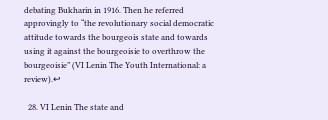debating Bukharin in 1916. Then he referred approvingly to “the revolutionary social democratic attitude towards the bourgeois state and towards using it against the bourgeoisie to overthrow the bourgeoisie” (VI Lenin The Youth International: a review).↩

  28. VI Lenin The state and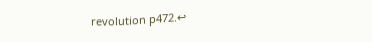revolution p472.↩